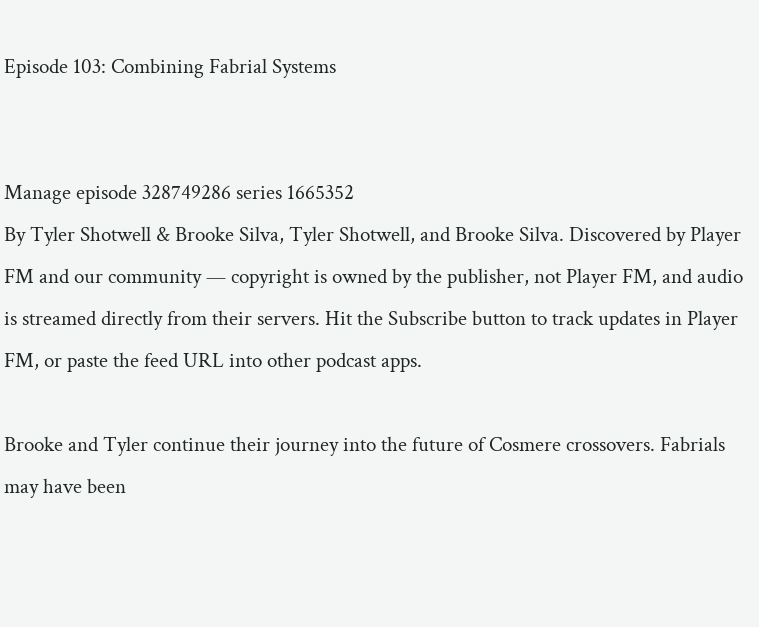Episode 103: Combining Fabrial Systems


Manage episode 328749286 series 1665352
By Tyler Shotwell & Brooke Silva, Tyler Shotwell, and Brooke Silva. Discovered by Player FM and our community — copyright is owned by the publisher, not Player FM, and audio is streamed directly from their servers. Hit the Subscribe button to track updates in Player FM, or paste the feed URL into other podcast apps.

Brooke and Tyler continue their journey into the future of Cosmere crossovers. Fabrials may have been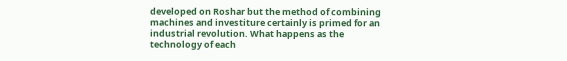developed on Roshar but the method of combining machines and investiture certainly is primed for an industrial revolution. What happens as the technology of each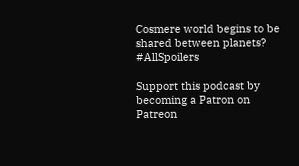Cosmere world begins to be shared between planets? #AllSpoilers

Support this podcast by becoming a Patron on Patreon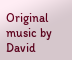Original music by David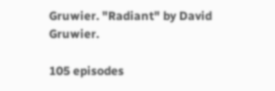Gruwier. "Radiant" by David Gruwier.

105 episodes